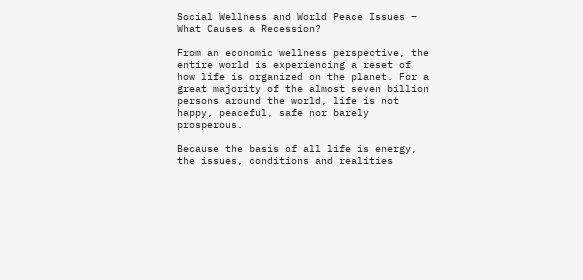Social Wellness and World Peace Issues – What Causes a Recession?

From an economic wellness perspective, the entire world is experiencing a reset of how life is organized on the planet. For a great majority of the almost seven billion persons around the world, life is not happy, peaceful, safe nor barely prosperous.

Because the basis of all life is energy, the issues, conditions and realities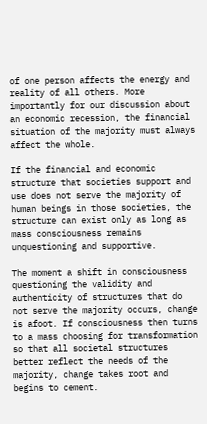of one person affects the energy and reality of all others. More importantly for our discussion about an economic recession, the financial situation of the majority must always affect the whole.

If the financial and economic structure that societies support and use does not serve the majority of human beings in those societies, the structure can exist only as long as mass consciousness remains unquestioning and supportive.

The moment a shift in consciousness questioning the validity and authenticity of structures that do not serve the majority occurs, change is afoot. If consciousness then turns to a mass choosing for transformation so that all societal structures better reflect the needs of the majority, change takes root and begins to cement.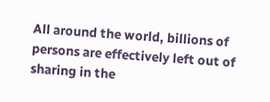All around the world, billions of persons are effectively left out of sharing in the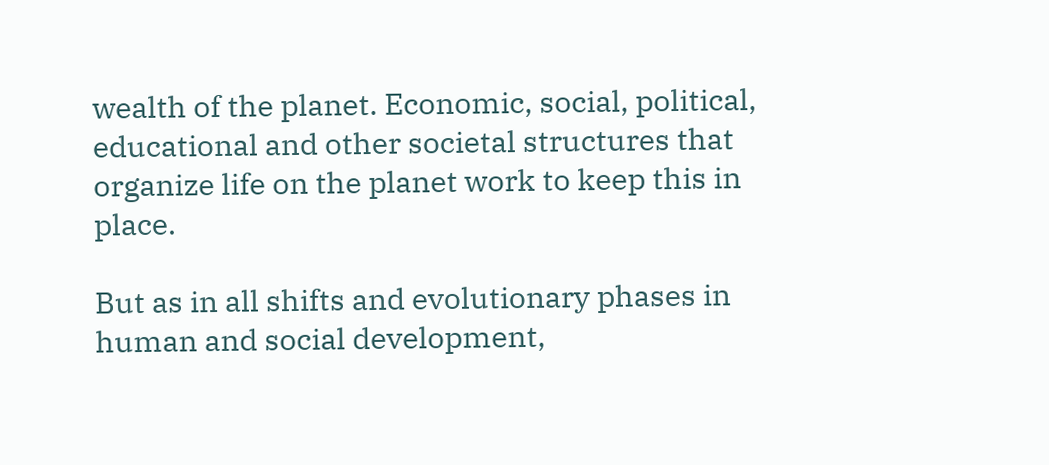wealth of the planet. Economic, social, political, educational and other societal structures that organize life on the planet work to keep this in place.

But as in all shifts and evolutionary phases in human and social development,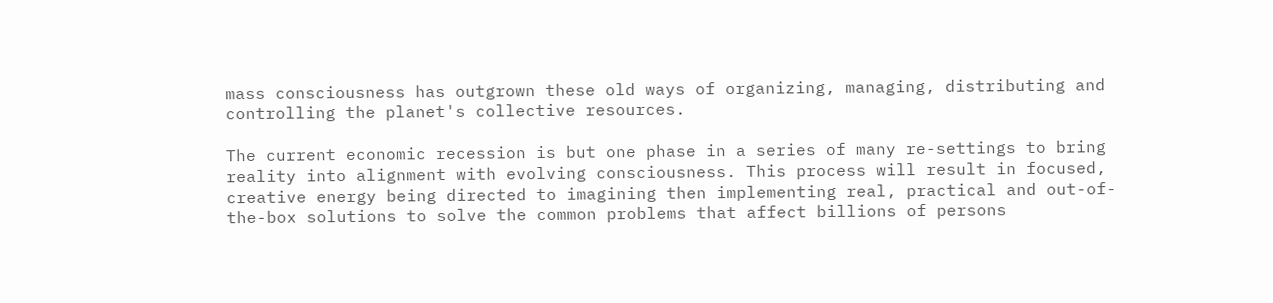mass consciousness has outgrown these old ways of organizing, managing, distributing and controlling the planet's collective resources.

The current economic recession is but one phase in a series of many re-settings to bring reality into alignment with evolving consciousness. This process will result in focused, creative energy being directed to imagining then implementing real, practical and out-of-the-box solutions to solve the common problems that affect billions of persons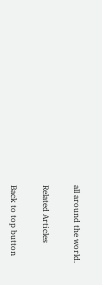all around the world.

Related Articles

Back to top button